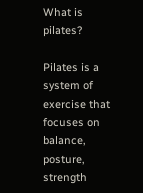What is pilates?

Pilates is a system of exercise that focuses on balance, posture, strength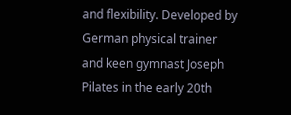and flexibility. Developed by German physical trainer and keen gymnast Joseph Pilates in the early 20th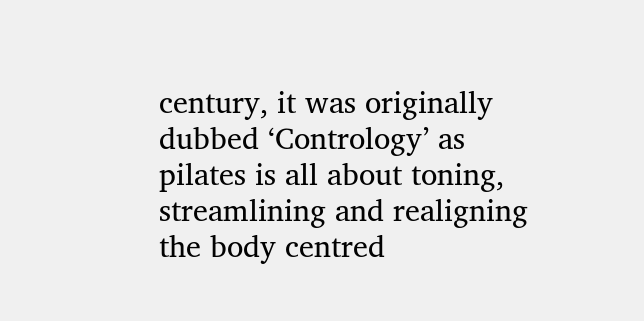century, it was originally dubbed ‘Contrology’ as pilates is all about toning, streamlining and realigning the body centred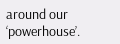around our ‘powerhouse’.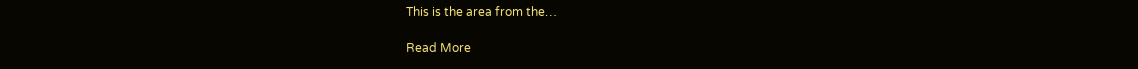This is the area from the…

Read More